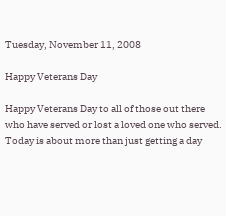Tuesday, November 11, 2008

Happy Veterans Day

Happy Veterans Day to all of those out there who have served or lost a loved one who served. Today is about more than just getting a day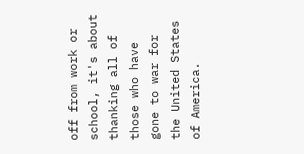off from work or school, it's about thanking all of those who have gone to war for the United States of America.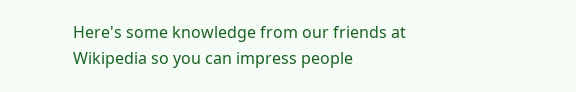Here's some knowledge from our friends at Wikipedia so you can impress people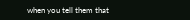when you tell them that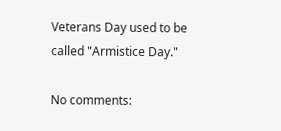Veterans Day used to be called "Armistice Day."

No comments: